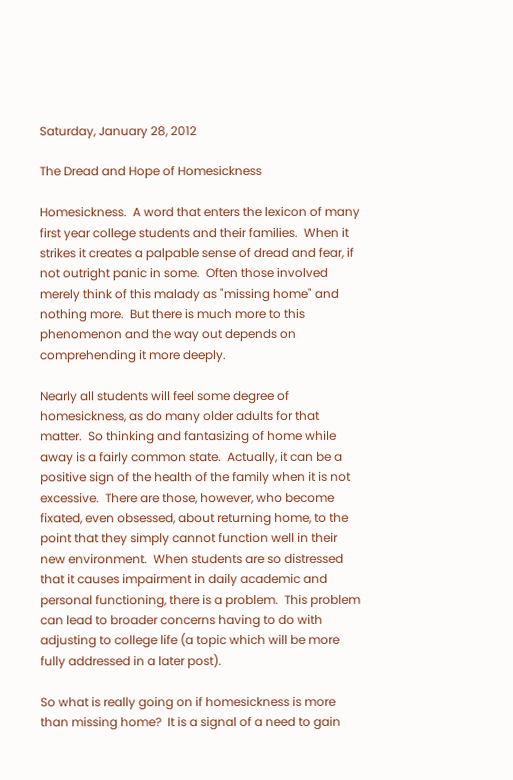Saturday, January 28, 2012

The Dread and Hope of Homesickness

Homesickness.  A word that enters the lexicon of many first year college students and their families.  When it strikes it creates a palpable sense of dread and fear, if not outright panic in some.  Often those involved merely think of this malady as "missing home" and nothing more.  But there is much more to this phenomenon and the way out depends on comprehending it more deeply.

Nearly all students will feel some degree of homesickness, as do many older adults for that matter.  So thinking and fantasizing of home while away is a fairly common state.  Actually, it can be a positive sign of the health of the family when it is not excessive.  There are those, however, who become fixated, even obsessed, about returning home, to the point that they simply cannot function well in their new environment.  When students are so distressed that it causes impairment in daily academic and personal functioning, there is a problem.  This problem can lead to broader concerns having to do with adjusting to college life (a topic which will be more fully addressed in a later post).

So what is really going on if homesickness is more than missing home?  It is a signal of a need to gain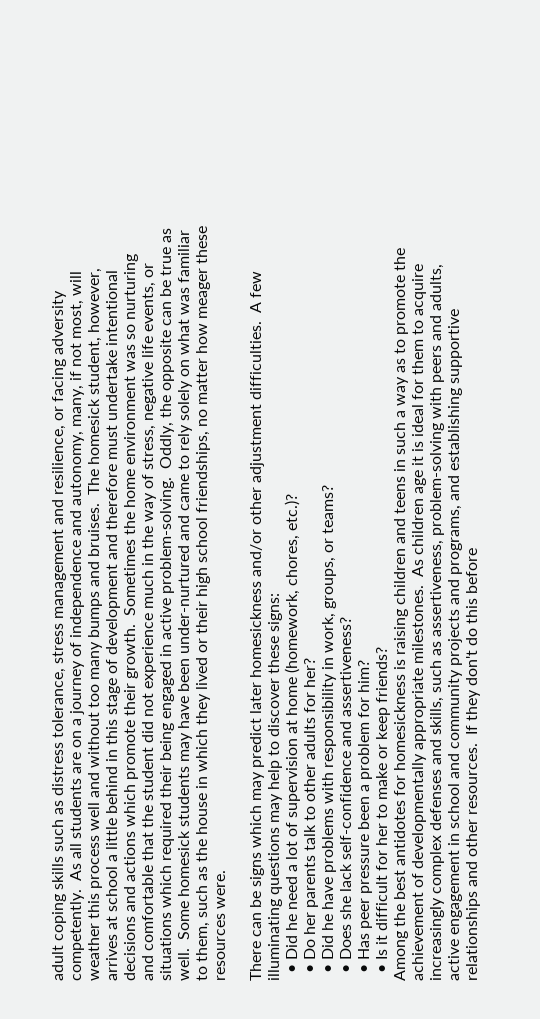adult coping skills such as distress tolerance, stress management and resilience, or facing adversity competently.  As all students are on a journey of independence and autonomy, many, if not most, will weather this process well and without too many bumps and bruises.  The homesick student, however, arrives at school a little behind in this stage of development and therefore must undertake intentional decisions and actions which promote their growth.  Sometimes the home environment was so nurturing and comfortable that the student did not experience much in the way of stress, negative life events, or situations which required their being engaged in active problem-solving.  Oddly, the opposite can be true as well.  Some homesick students may have been under-nurtured and came to rely solely on what was familiar to them, such as the house in which they lived or their high school friendships, no matter how meager these resources were.

There can be signs which may predict later homesickness and/or other adjustment difficulties.  A few illuminating questions may help to discover these signs:
  • Did he need a lot of supervision at home (homework, chores, etc.)?
  • Do her parents talk to other adults for her?
  • Did he have problems with responsibility in work, groups, or teams?
  • Does she lack self-confidence and assertiveness?
  • Has peer pressure been a problem for him?
  • Is it difficult for her to make or keep friends?
Among the best antidotes for homesickness is raising children and teens in such a way as to promote the achievement of developmentally appropriate milestones.  As children age it is ideal for them to acquire increasingly complex defenses and skills, such as assertiveness, problem-solving with peers and adults, active engagement in school and community projects and programs, and establishing supportive relationships and other resources.  If they don't do this before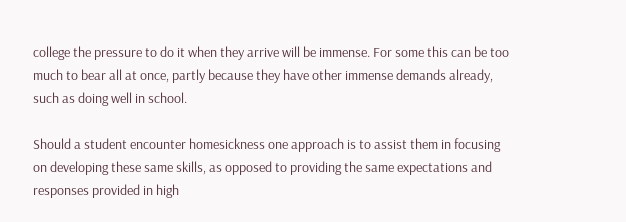college the pressure to do it when they arrive will be immense. For some this can be too much to bear all at once, partly because they have other immense demands already, such as doing well in school.

Should a student encounter homesickness one approach is to assist them in focusing on developing these same skills, as opposed to providing the same expectations and responses provided in high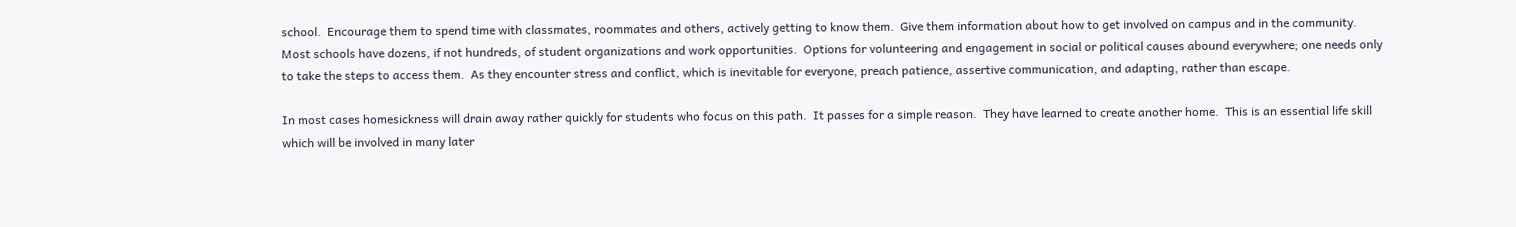school.  Encourage them to spend time with classmates, roommates and others, actively getting to know them.  Give them information about how to get involved on campus and in the community.  Most schools have dozens, if not hundreds, of student organizations and work opportunities.  Options for volunteering and engagement in social or political causes abound everywhere; one needs only to take the steps to access them.  As they encounter stress and conflict, which is inevitable for everyone, preach patience, assertive communication, and adapting, rather than escape.

In most cases homesickness will drain away rather quickly for students who focus on this path.  It passes for a simple reason.  They have learned to create another home.  This is an essential life skill which will be involved in many later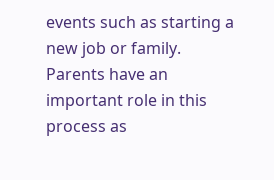events such as starting a new job or family.  Parents have an important role in this process as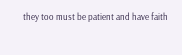they too must be patient and have faith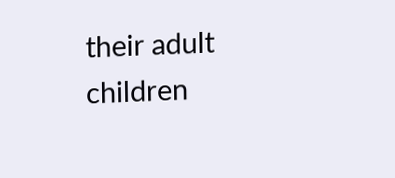their adult children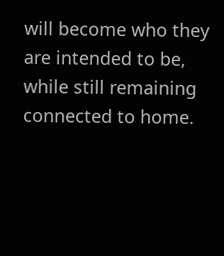will become who they are intended to be, while still remaining connected to home.